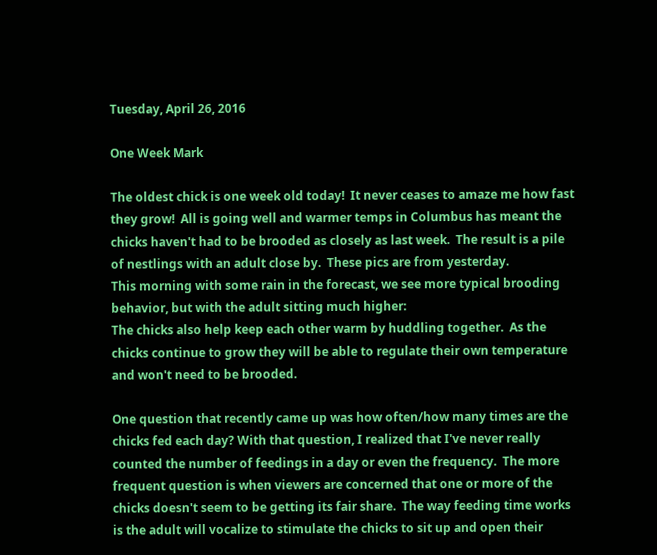Tuesday, April 26, 2016

One Week Mark

The oldest chick is one week old today!  It never ceases to amaze me how fast they grow!  All is going well and warmer temps in Columbus has meant the chicks haven't had to be brooded as closely as last week.  The result is a pile of nestlings with an adult close by.  These pics are from yesterday.
This morning with some rain in the forecast, we see more typical brooding behavior, but with the adult sitting much higher:
The chicks also help keep each other warm by huddling together.  As the chicks continue to grow they will be able to regulate their own temperature and won't need to be brooded.

One question that recently came up was how often/how many times are the chicks fed each day? With that question, I realized that I've never really counted the number of feedings in a day or even the frequency.  The more frequent question is when viewers are concerned that one or more of the chicks doesn't seem to be getting its fair share.  The way feeding time works is the adult will vocalize to stimulate the chicks to sit up and open their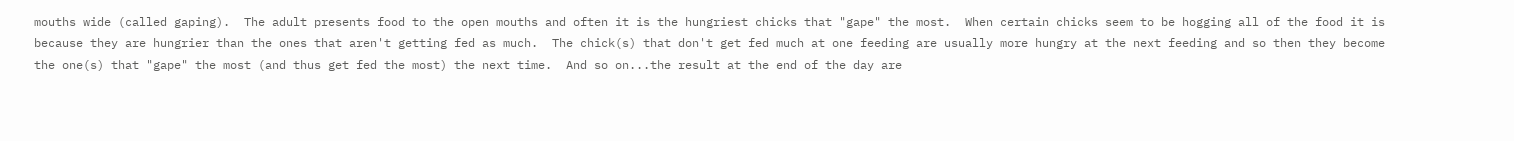mouths wide (called gaping).  The adult presents food to the open mouths and often it is the hungriest chicks that "gape" the most.  When certain chicks seem to be hogging all of the food it is because they are hungrier than the ones that aren't getting fed as much.  The chick(s) that don't get fed much at one feeding are usually more hungry at the next feeding and so then they become the one(s) that "gape" the most (and thus get fed the most) the next time.  And so on...the result at the end of the day are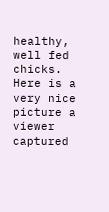healthy, well fed chicks.  Here is a very nice picture a viewer captured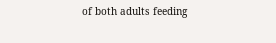of both adults feeding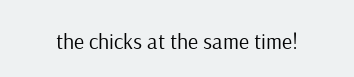the chicks at the same time!